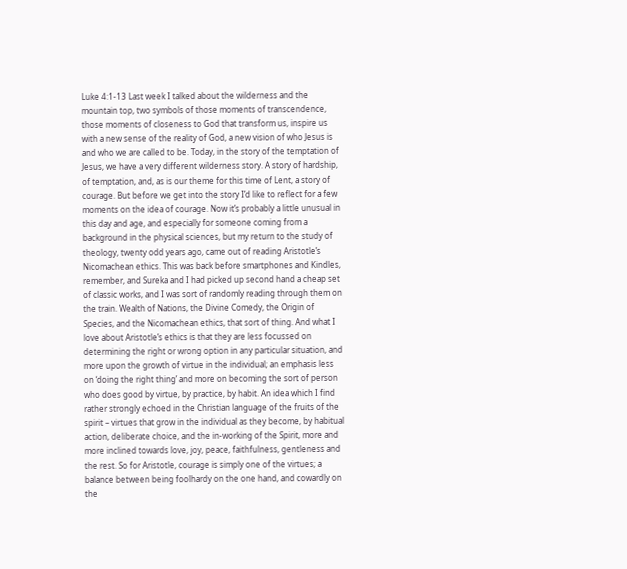Luke 4:1-13 Last week I talked about the wilderness and the mountain top, two symbols of those moments of transcendence, those moments of closeness to God that transform us, inspire us with a new sense of the reality of God, a new vision of who Jesus is and who we are called to be. Today, in the story of the temptation of Jesus, we have a very different wilderness story. A story of hardship, of temptation, and, as is our theme for this time of Lent, a story of courage. But before we get into the story I’d like to reflect for a few moments on the idea of courage. Now it’s probably a little unusual in this day and age, and especially for someone coming from a background in the physical sciences, but my return to the study of theology, twenty odd years ago, came out of reading Aristotle’s Nicomachean ethics. This was back before smartphones and Kindles, remember, and Sureka and I had picked up second hand a cheap set of classic works, and I was sort of randomly reading through them on the train. Wealth of Nations, the Divine Comedy, the Origin of Species, and the Nicomachean ethics, that sort of thing. And what I love about Aristotle’s ethics is that they are less focussed on determining the right or wrong option in any particular situation, and more upon the growth of virtue in the individual; an emphasis less on ‘doing the right thing’ and more on becoming the sort of person who does good by virtue, by practice, by habit. An idea which I find rather strongly echoed in the Christian language of the fruits of the spirit – virtues that grow in the individual as they become, by habitual action, deliberate choice, and the in-working of the Spirit, more and more inclined towards love, joy, peace, faithfulness, gentleness and the rest. So for Aristotle, courage is simply one of the virtues; a balance between being foolhardy on the one hand, and cowardly on the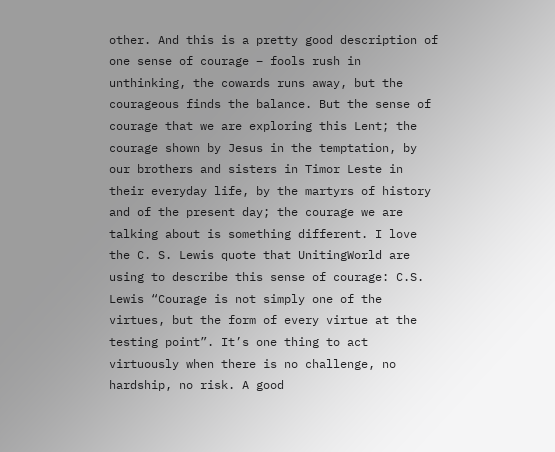other. And this is a pretty good description of one sense of courage – fools rush in unthinking, the cowards runs away, but the courageous finds the balance. But the sense of courage that we are exploring this Lent; the courage shown by Jesus in the temptation, by our brothers and sisters in Timor Leste in their everyday life, by the martyrs of history and of the present day; the courage we are talking about is something different. I love the C. S. Lewis quote that UnitingWorld are using to describe this sense of courage: C.S. Lewis “Courage is not simply one of the virtues, but the form of every virtue at the testing point”. It’s one thing to act virtuously when there is no challenge, no hardship, no risk. A good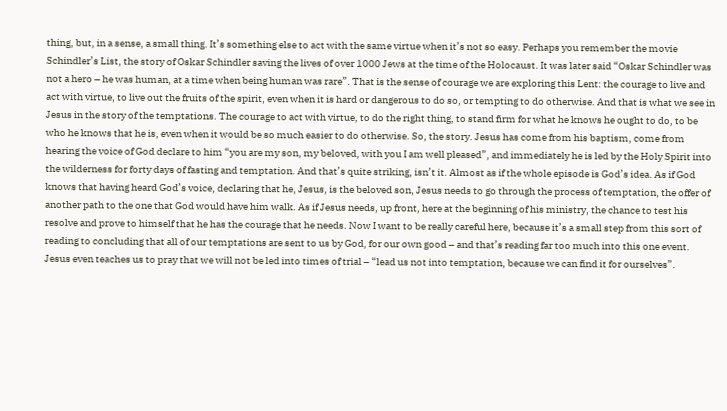thing, but, in a sense, a small thing. It’s something else to act with the same virtue when it’s not so easy. Perhaps you remember the movie Schindler’s List, the story of Oskar Schindler saving the lives of over 1000 Jews at the time of the Holocaust. It was later said “Oskar Schindler was not a hero – he was human, at a time when being human was rare”. That is the sense of courage we are exploring this Lent: the courage to live and act with virtue, to live out the fruits of the spirit, even when it is hard or dangerous to do so, or tempting to do otherwise. And that is what we see in Jesus in the story of the temptations. The courage to act with virtue, to do the right thing, to stand firm for what he knows he ought to do, to be who he knows that he is, even when it would be so much easier to do otherwise. So, the story. Jesus has come from his baptism, come from hearing the voice of God declare to him “you are my son, my beloved, with you I am well pleased”, and immediately he is led by the Holy Spirit into the wilderness for forty days of fasting and temptation. And that’s quite striking, isn’t it. Almost as if the whole episode is God’s idea. As if God knows that having heard God’s voice, declaring that he, Jesus, is the beloved son, Jesus needs to go through the process of temptation, the offer of another path to the one that God would have him walk. As if Jesus needs, up front, here at the beginning of his ministry, the chance to test his resolve and prove to himself that he has the courage that he needs. Now I want to be really careful here, because it’s a small step from this sort of reading to concluding that all of our temptations are sent to us by God, for our own good – and that’s reading far too much into this one event. Jesus even teaches us to pray that we will not be led into times of trial – “lead us not into temptation, because we can find it for ourselves”.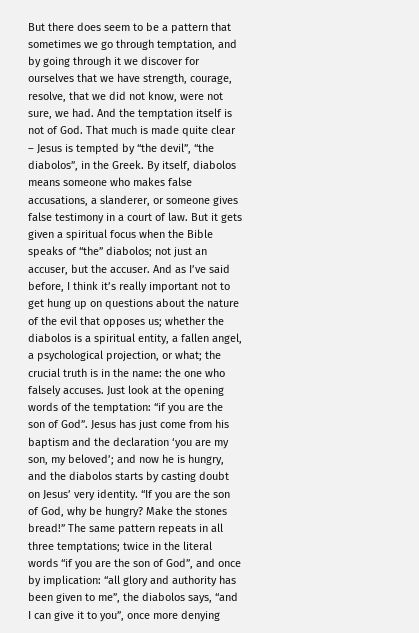But there does seem to be a pattern that sometimes we go through temptation, and by going through it we discover for ourselves that we have strength, courage, resolve, that we did not know, were not sure, we had. And the temptation itself is not of God. That much is made quite clear – Jesus is tempted by “the devil”, “the diabolos”, in the Greek. By itself, diabolos means someone who makes false accusations, a slanderer, or someone gives false testimony in a court of law. But it gets given a spiritual focus when the Bible speaks of “the” diabolos; not just an accuser, but the accuser. And as I’ve said before, I think it’s really important not to get hung up on questions about the nature of the evil that opposes us; whether the diabolos is a spiritual entity, a fallen angel, a psychological projection, or what; the crucial truth is in the name: the one who falsely accuses. Just look at the opening words of the temptation: “if you are the son of God”. Jesus has just come from his baptism and the declaration ‘you are my son, my beloved’; and now he is hungry, and the diabolos starts by casting doubt on Jesus’ very identity. “If you are the son of God, why be hungry? Make the stones bread!” The same pattern repeats in all three temptations; twice in the literal words “if you are the son of God”, and once by implication: “all glory and authority has been given to me”, the diabolos says, “and I can give it to you”, once more denying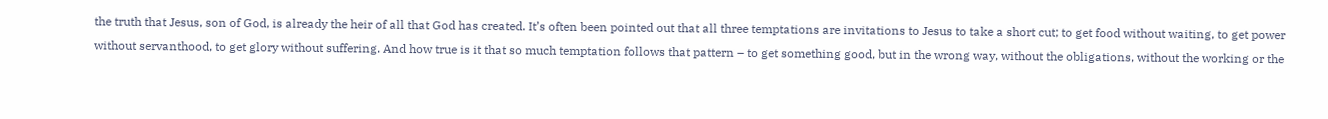the truth that Jesus, son of God, is already the heir of all that God has created. It’s often been pointed out that all three temptations are invitations to Jesus to take a short cut; to get food without waiting, to get power without servanthood, to get glory without suffering. And how true is it that so much temptation follows that pattern – to get something good, but in the wrong way, without the obligations, without the working or the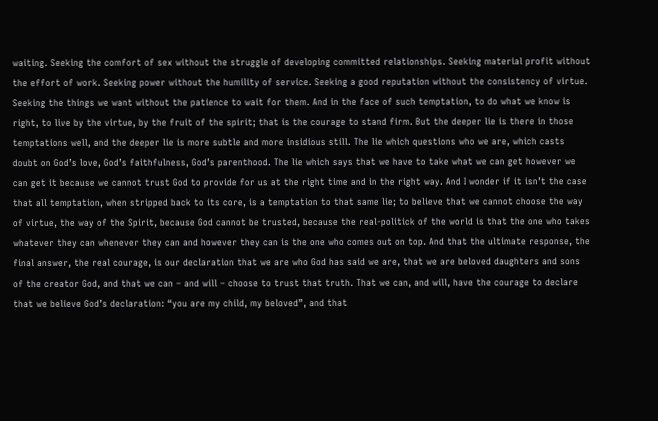waiting. Seeking the comfort of sex without the struggle of developing committed relationships. Seeking material profit without the effort of work. Seeking power without the humility of service. Seeking a good reputation without the consistency of virtue. Seeking the things we want without the patience to wait for them. And in the face of such temptation, to do what we know is right, to live by the virtue, by the fruit of the spirit; that is the courage to stand firm. But the deeper lie is there in those temptations well, and the deeper lie is more subtle and more insidious still. The lie which questions who we are, which casts doubt on God’s love, God’s faithfulness, God’s parenthood. The lie which says that we have to take what we can get however we can get it because we cannot trust God to provide for us at the right time and in the right way. And I wonder if it isn’t the case that all temptation, when stripped back to its core, is a temptation to that same lie; to believe that we cannot choose the way of virtue, the way of the Spirit, because God cannot be trusted, because the real-politick of the world is that the one who takes whatever they can whenever they can and however they can is the one who comes out on top. And that the ultimate response, the final answer, the real courage, is our declaration that we are who God has said we are, that we are beloved daughters and sons of the creator God, and that we can – and will – choose to trust that truth. That we can, and will, have the courage to declare that we believe God’s declaration: “you are my child, my beloved”, and that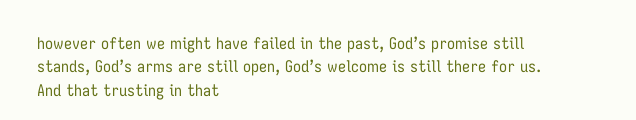however often we might have failed in the past, God’s promise still stands, God’s arms are still open, God’s welcome is still there for us. And that trusting in that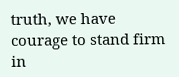truth, we have courage to stand firm in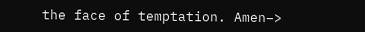the face of temptation. Amen–>